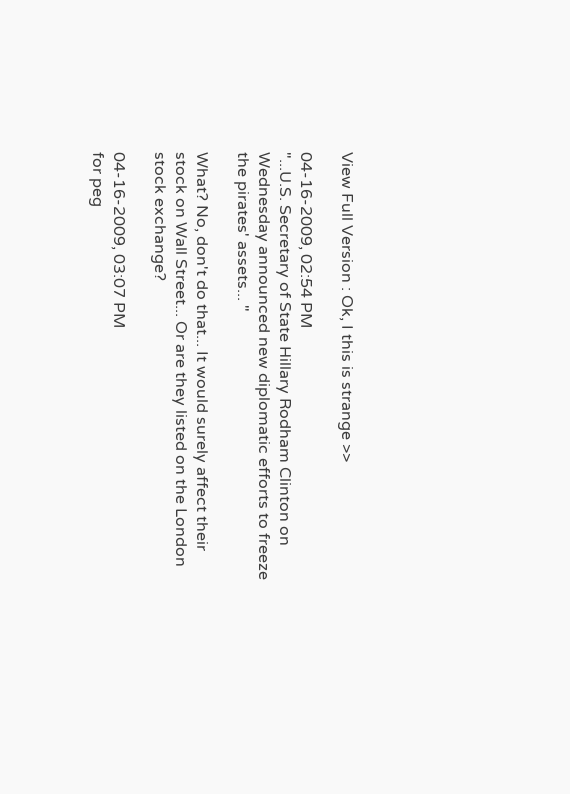View Full Version : Ok, I this is strange >>

04-16-2009, 02:54 PM
"...U.S. Secretary of State Hillary Rodham Clinton on Wednesday announced new diplomatic efforts to freeze the pirates' assets... "

What? No, don't do that... It would surely affect their stock on Wall Street... Or are they listed on the London stock exchange?

04-16-2009, 03:07 PM
for peg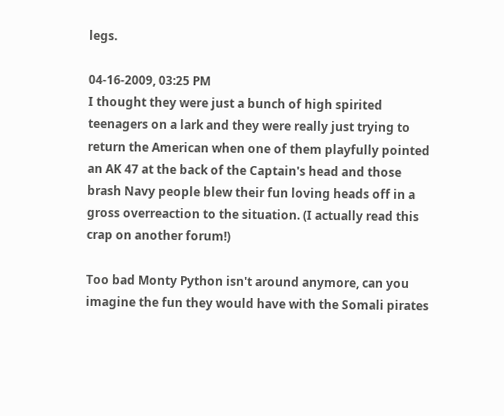legs.

04-16-2009, 03:25 PM
I thought they were just a bunch of high spirited teenagers on a lark and they were really just trying to return the American when one of them playfully pointed an AK 47 at the back of the Captain's head and those brash Navy people blew their fun loving heads off in a gross overreaction to the situation. (I actually read this crap on another forum!)

Too bad Monty Python isn't around anymore, can you imagine the fun they would have with the Somali pirates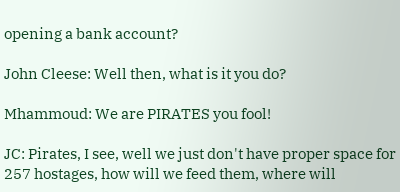opening a bank account?

John Cleese: Well then, what is it you do?

Mhammoud: We are PIRATES you fool!

JC: Pirates, I see, well we just don't have proper space for 257 hostages, how will we feed them, where will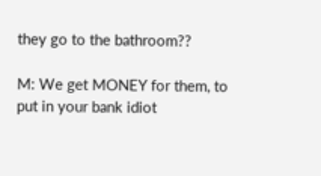they go to the bathroom??

M: We get MONEY for them, to put in your bank idiot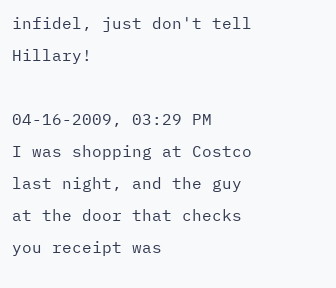infidel, just don't tell Hillary!

04-16-2009, 03:29 PM
I was shopping at Costco last night, and the guy at the door that checks you receipt was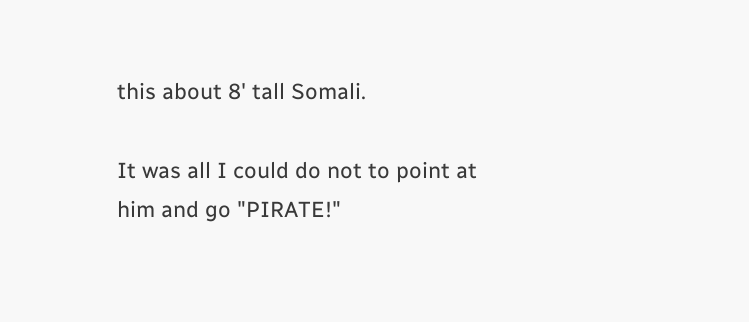this about 8' tall Somali.

It was all I could do not to point at him and go "PIRATE!"